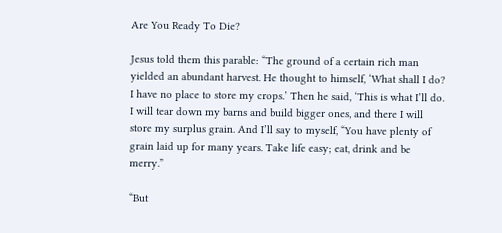Are You Ready To Die?

Jesus told them this parable: “The ground of a certain rich man yielded an abundant harvest. He thought to himself, ‘What shall I do? I have no place to store my crops.’ Then he said, ‘This is what I’ll do. I will tear down my barns and build bigger ones, and there I will store my surplus grain. And I’ll say to myself, “You have plenty of grain laid up for many years. Take life easy; eat, drink and be merry.”

“But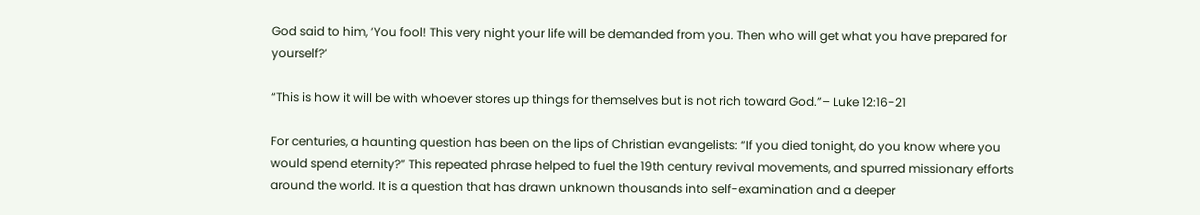God said to him, ‘You fool! This very night your life will be demanded from you. Then who will get what you have prepared for yourself?’

“This is how it will be with whoever stores up things for themselves but is not rich toward God.”– Luke 12:16-21

For centuries, a haunting question has been on the lips of Christian evangelists: “If you died tonight, do you know where you would spend eternity?” This repeated phrase helped to fuel the 19th century revival movements, and spurred missionary efforts around the world. It is a question that has drawn unknown thousands into self-examination and a deeper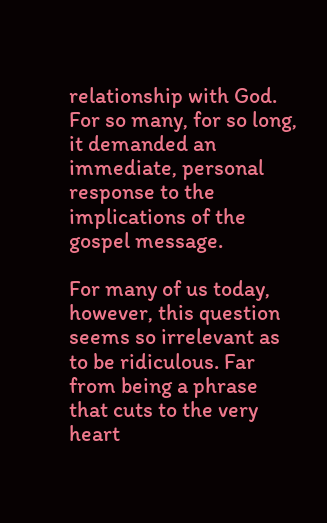relationship with God. For so many, for so long, it demanded an immediate, personal response to the implications of the gospel message.

For many of us today, however, this question seems so irrelevant as to be ridiculous. Far from being a phrase that cuts to the very heart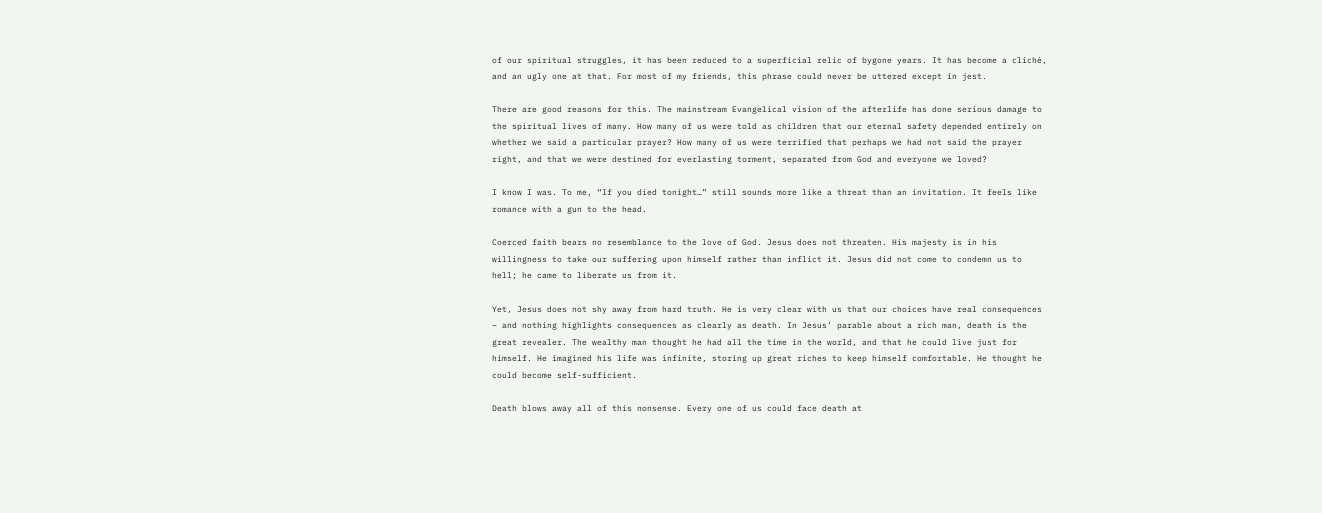of our spiritual struggles, it has been reduced to a superficial relic of bygone years. It has become a cliché, and an ugly one at that. For most of my friends, this phrase could never be uttered except in jest.

There are good reasons for this. The mainstream Evangelical vision of the afterlife has done serious damage to the spiritual lives of many. How many of us were told as children that our eternal safety depended entirely on whether we said a particular prayer? How many of us were terrified that perhaps we had not said the prayer right, and that we were destined for everlasting torment, separated from God and everyone we loved?

I know I was. To me, “If you died tonight…” still sounds more like a threat than an invitation. It feels like romance with a gun to the head.

Coerced faith bears no resemblance to the love of God. Jesus does not threaten. His majesty is in his willingness to take our suffering upon himself rather than inflict it. Jesus did not come to condemn us to hell; he came to liberate us from it.

Yet, Jesus does not shy away from hard truth. He is very clear with us that our choices have real consequences – and nothing highlights consequences as clearly as death. In Jesus’ parable about a rich man, death is the great revealer. The wealthy man thought he had all the time in the world, and that he could live just for himself. He imagined his life was infinite, storing up great riches to keep himself comfortable. He thought he could become self-sufficient.

Death blows away all of this nonsense. Every one of us could face death at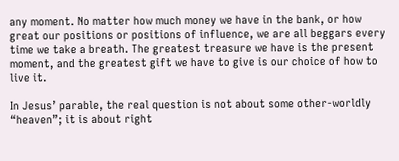any moment. No matter how much money we have in the bank, or how great our positions or positions of influence, we are all beggars every time we take a breath. The greatest treasure we have is the present moment, and the greatest gift we have to give is our choice of how to live it.

In Jesus’ parable, the real question is not about some other-worldly “heaven”; it is about right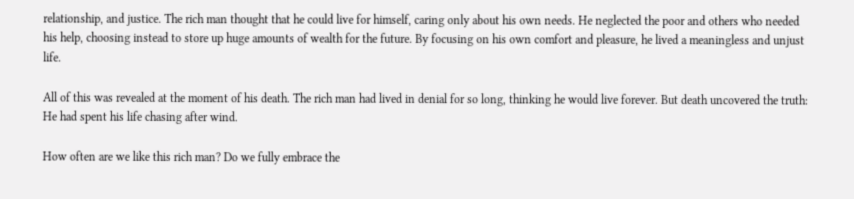relationship, and justice. The rich man thought that he could live for himself, caring only about his own needs. He neglected the poor and others who needed his help, choosing instead to store up huge amounts of wealth for the future. By focusing on his own comfort and pleasure, he lived a meaningless and unjust life.

All of this was revealed at the moment of his death. The rich man had lived in denial for so long, thinking he would live forever. But death uncovered the truth: He had spent his life chasing after wind.

How often are we like this rich man? Do we fully embrace the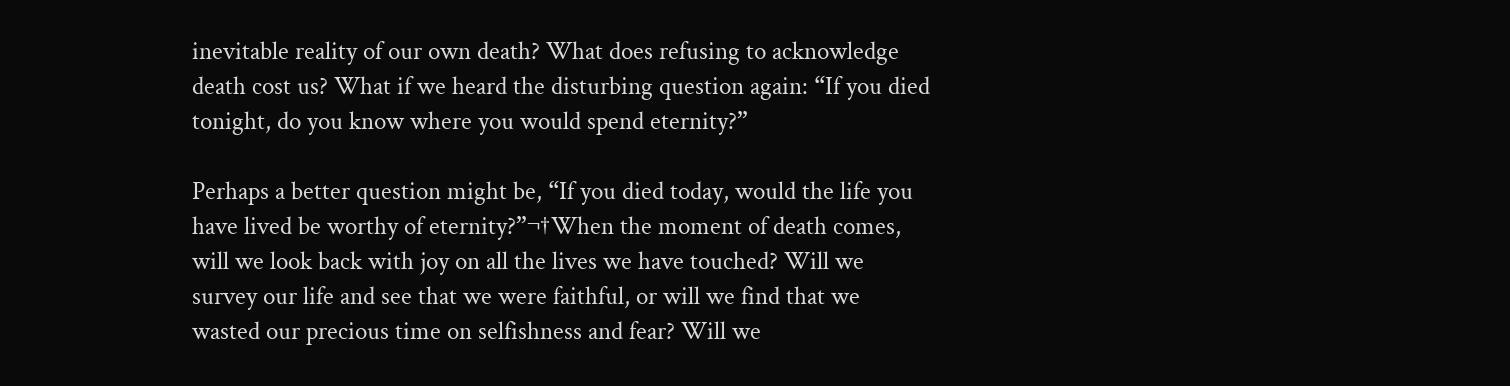inevitable reality of our own death? What does refusing to acknowledge death cost us? What if we heard the disturbing question again: “If you died tonight, do you know where you would spend eternity?”

Perhaps a better question might be, “If you died today, would the life you have lived be worthy of eternity?”¬†When the moment of death comes, will we look back with joy on all the lives we have touched? Will we survey our life and see that we were faithful, or will we find that we wasted our precious time on selfishness and fear? Will we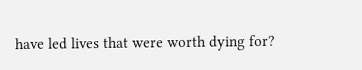have led lives that were worth dying for?